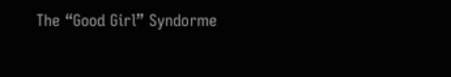The “Good Girl” Syndorme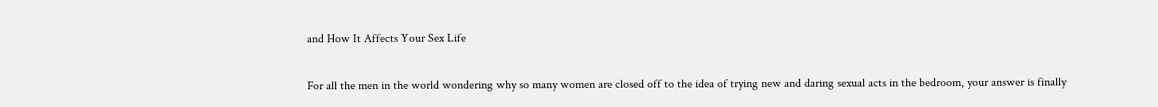and How It Affects Your Sex Life

For all the men in the world wondering why so many women are closed off to the idea of trying new and daring sexual acts in the bedroom, your answer is finally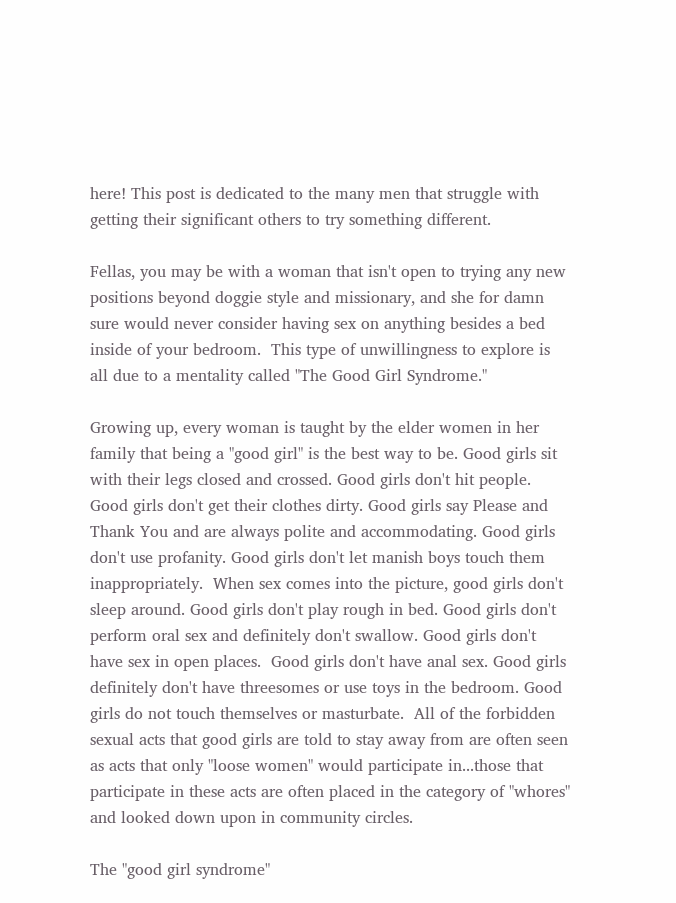here! This post is dedicated to the many men that struggle with getting their significant others to try something different.

Fellas, you may be with a woman that isn't open to trying any new positions beyond doggie style and missionary, and she for damn sure would never consider having sex on anything besides a bed inside of your bedroom.  This type of unwillingness to explore is all due to a mentality called "The Good Girl Syndrome."

Growing up, every woman is taught by the elder women in her family that being a "good girl" is the best way to be. Good girls sit with their legs closed and crossed. Good girls don't hit people. Good girls don't get their clothes dirty. Good girls say Please and Thank You and are always polite and accommodating. Good girls don't use profanity. Good girls don't let manish boys touch them inappropriately.  When sex comes into the picture, good girls don't sleep around. Good girls don't play rough in bed. Good girls don't perform oral sex and definitely don't swallow. Good girls don't have sex in open places.  Good girls don't have anal sex. Good girls definitely don't have threesomes or use toys in the bedroom. Good girls do not touch themselves or masturbate.  All of the forbidden sexual acts that good girls are told to stay away from are often seen as acts that only "loose women" would participate in...those that participate in these acts are often placed in the category of "whores" and looked down upon in community circles.

The "good girl syndrome"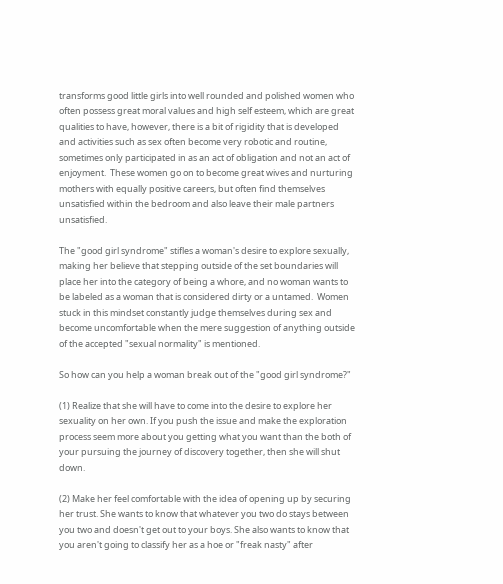transforms good little girls into well rounded and polished women who often possess great moral values and high self esteem, which are great qualities to have, however, there is a bit of rigidity that is developed and activities such as sex often become very robotic and routine, sometimes only participated in as an act of obligation and not an act of enjoyment.  These women go on to become great wives and nurturing mothers with equally positive careers, but often find themselves unsatisfied within the bedroom and also leave their male partners unsatisfied.

The "good girl syndrome" stifles a woman's desire to explore sexually, making her believe that stepping outside of the set boundaries will place her into the category of being a whore, and no woman wants to be labeled as a woman that is considered dirty or a untamed.  Women stuck in this mindset constantly judge themselves during sex and become uncomfortable when the mere suggestion of anything outside of the accepted "sexual normality" is mentioned.

So how can you help a woman break out of the "good girl syndrome?"

(1) Realize that she will have to come into the desire to explore her sexuality on her own. If you push the issue and make the exploration process seem more about you getting what you want than the both of your pursuing the journey of discovery together, then she will shut down.

(2) Make her feel comfortable with the idea of opening up by securing her trust. She wants to know that whatever you two do stays between you two and doesn't get out to your boys. She also wants to know that you aren't going to classify her as a hoe or "freak nasty" after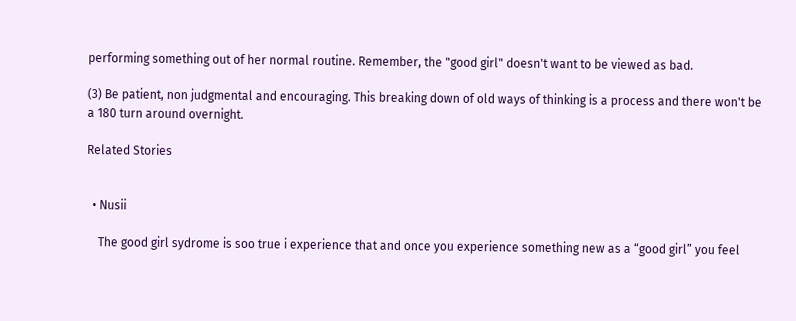performing something out of her normal routine. Remember, the "good girl" doesn't want to be viewed as bad.

(3) Be patient, non judgmental and encouraging. This breaking down of old ways of thinking is a process and there won't be a 180 turn around overnight.

Related Stories


  • Nusii

    The good girl sydrome is soo true i experience that and once you experience something new as a “good girl” you feel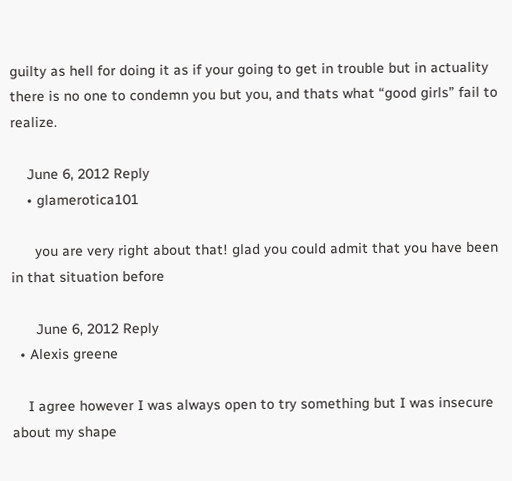guilty as hell for doing it as if your going to get in trouble but in actuality there is no one to condemn you but you, and thats what “good girls” fail to realize.

    June 6, 2012 Reply
    • glamerotica101

      you are very right about that! glad you could admit that you have been in that situation before

      June 6, 2012 Reply
  • Alexis greene

    I agree however I was always open to try something but I was insecure about my shape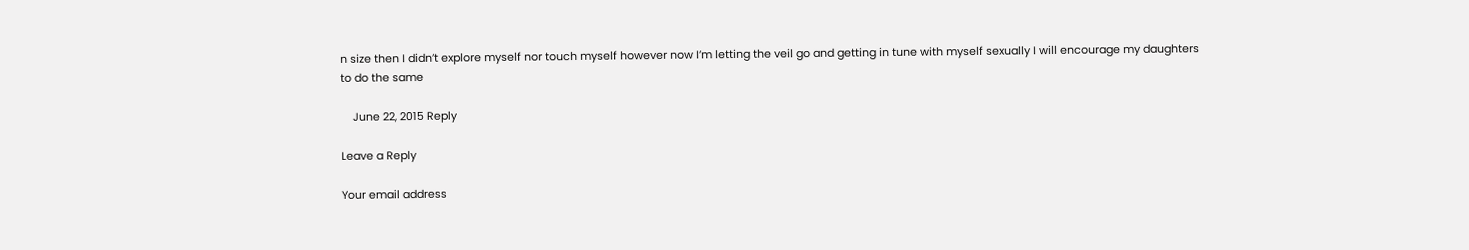n size then I didn’t explore myself nor touch myself however now I’m letting the veil go and getting in tune with myself sexually I will encourage my daughters to do the same

    June 22, 2015 Reply

Leave a Reply

Your email address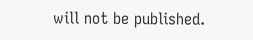will not be published.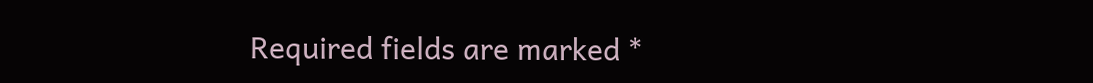Required fields are marked *